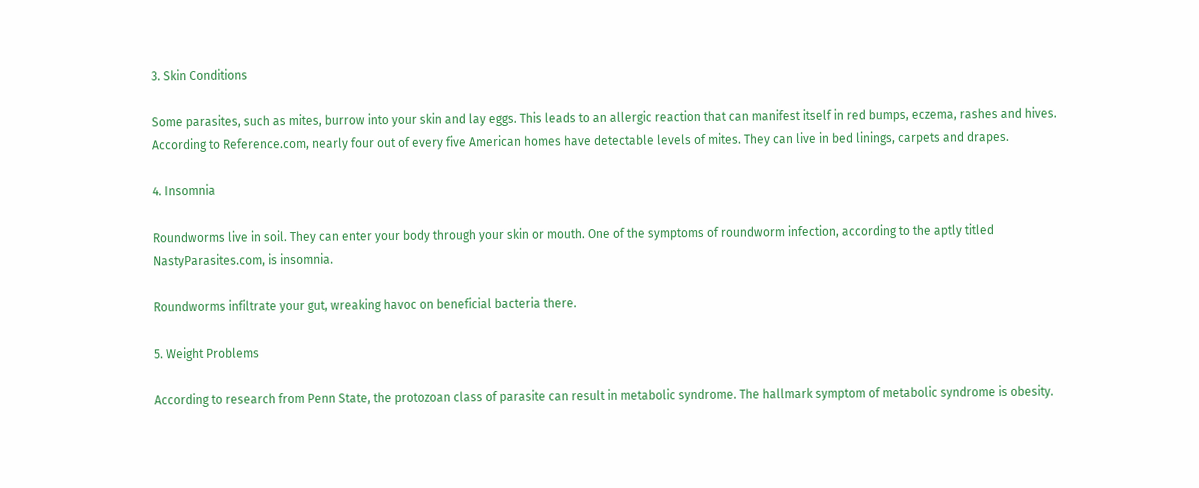3. Skin Conditions

Some parasites, such as mites, burrow into your skin and lay eggs. This leads to an allergic reaction that can manifest itself in red bumps, eczema, rashes and hives. According to Reference.com, nearly four out of every five American homes have detectable levels of mites. They can live in bed linings, carpets and drapes.

4. Insomnia

Roundworms live in soil. They can enter your body through your skin or mouth. One of the symptoms of roundworm infection, according to the aptly titled NastyParasites.com, is insomnia.

Roundworms infiltrate your gut, wreaking havoc on beneficial bacteria there.

5. Weight Problems

According to research from Penn State, the protozoan class of parasite can result in metabolic syndrome. The hallmark symptom of metabolic syndrome is obesity.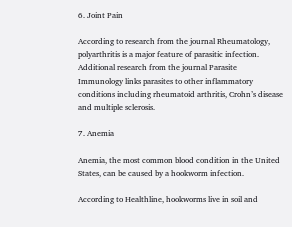6. Joint Pain

According to research from the journal Rheumatology, polyarthritis is a major feature of parasitic infection. Additional research from the journal Parasite Immunology links parasites to other inflammatory conditions including rheumatoid arthritis, Crohn’s disease and multiple sclerosis.

7. Anemia

Anemia, the most common blood condition in the United States, can be caused by a hookworm infection.

According to Healthline, hookworms live in soil and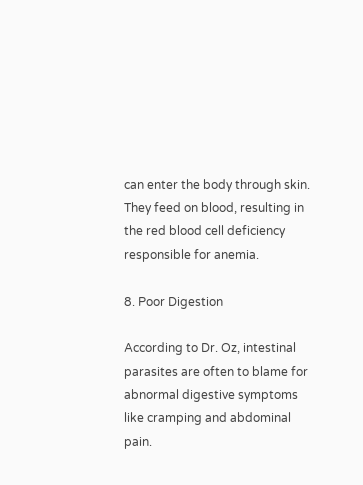can enter the body through skin. They feed on blood, resulting in the red blood cell deficiency responsible for anemia.

8. Poor Digestion

According to Dr. Oz, intestinal parasites are often to blame for abnormal digestive symptoms like cramping and abdominal pain.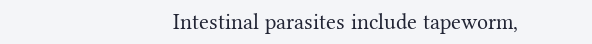Intestinal parasites include tapeworm,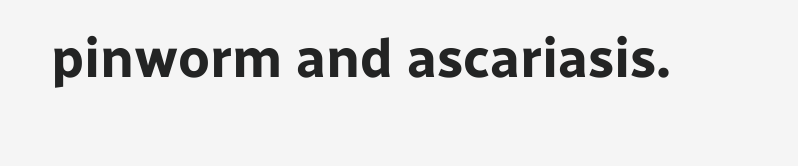pinworm and ascariasis.